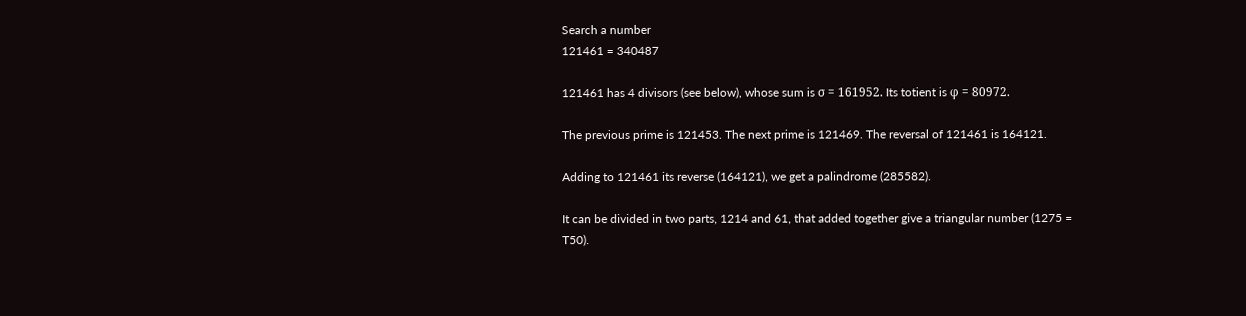Search a number
121461 = 340487

121461 has 4 divisors (see below), whose sum is σ = 161952. Its totient is φ = 80972.

The previous prime is 121453. The next prime is 121469. The reversal of 121461 is 164121.

Adding to 121461 its reverse (164121), we get a palindrome (285582).

It can be divided in two parts, 1214 and 61, that added together give a triangular number (1275 = T50).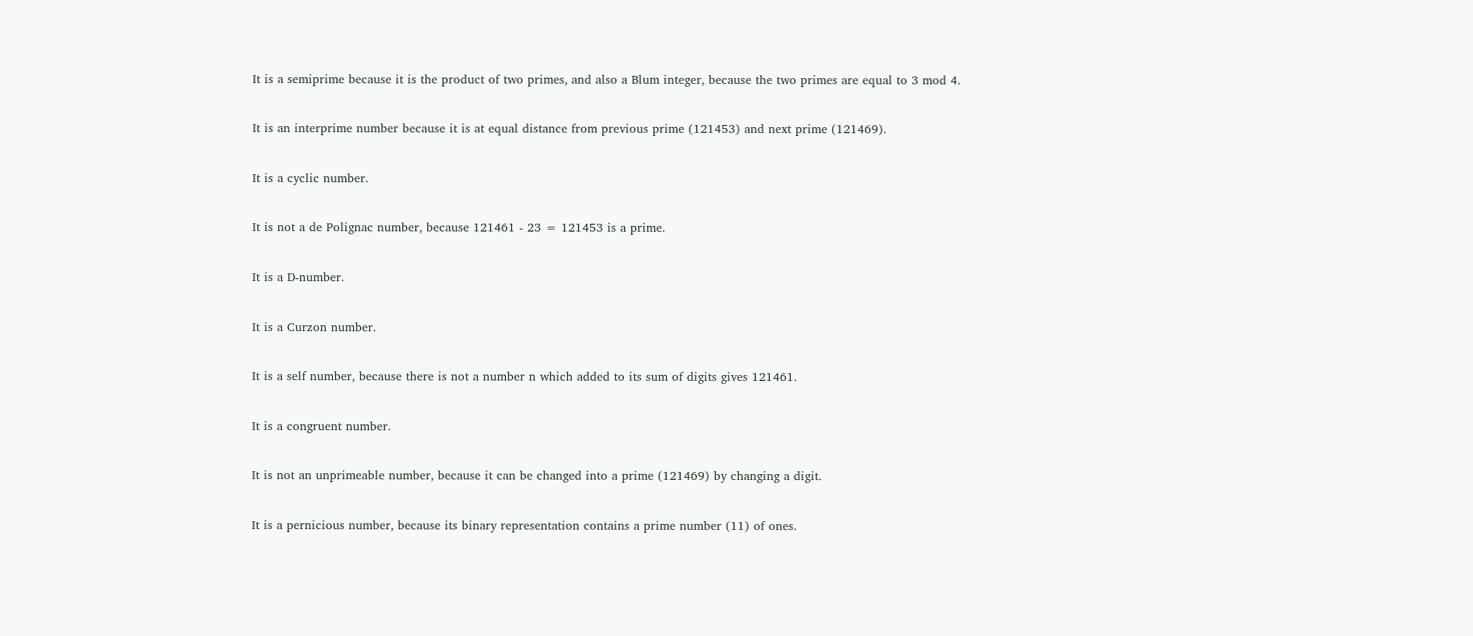It is a semiprime because it is the product of two primes, and also a Blum integer, because the two primes are equal to 3 mod 4.

It is an interprime number because it is at equal distance from previous prime (121453) and next prime (121469).

It is a cyclic number.

It is not a de Polignac number, because 121461 - 23 = 121453 is a prime.

It is a D-number.

It is a Curzon number.

It is a self number, because there is not a number n which added to its sum of digits gives 121461.

It is a congruent number.

It is not an unprimeable number, because it can be changed into a prime (121469) by changing a digit.

It is a pernicious number, because its binary representation contains a prime number (11) of ones.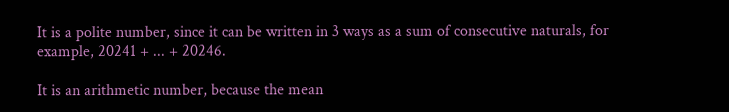It is a polite number, since it can be written in 3 ways as a sum of consecutive naturals, for example, 20241 + ... + 20246.

It is an arithmetic number, because the mean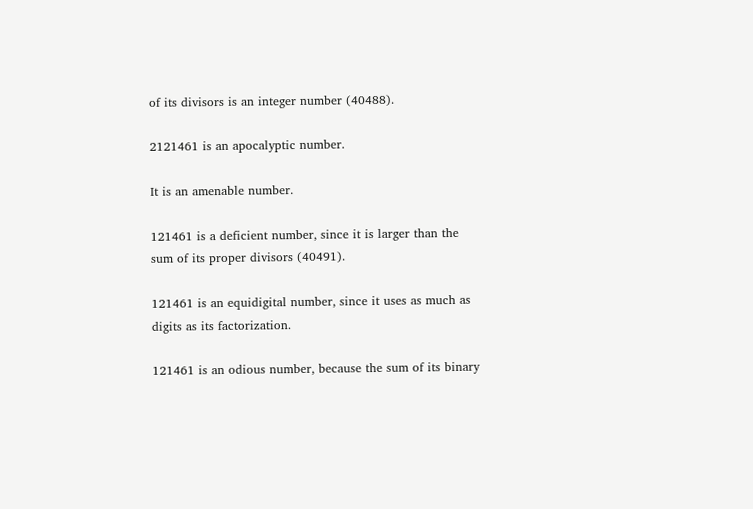of its divisors is an integer number (40488).

2121461 is an apocalyptic number.

It is an amenable number.

121461 is a deficient number, since it is larger than the sum of its proper divisors (40491).

121461 is an equidigital number, since it uses as much as digits as its factorization.

121461 is an odious number, because the sum of its binary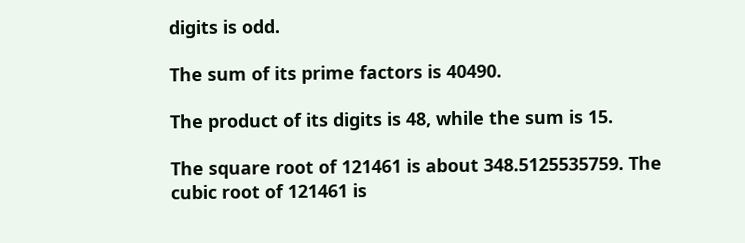digits is odd.

The sum of its prime factors is 40490.

The product of its digits is 48, while the sum is 15.

The square root of 121461 is about 348.5125535759. The cubic root of 121461 is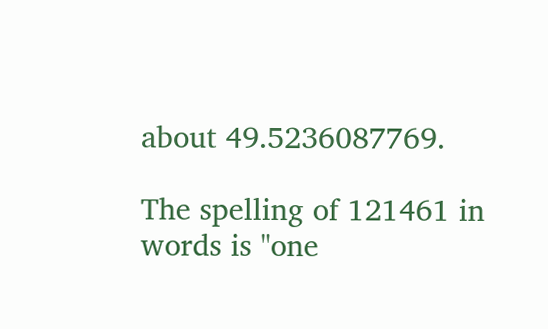about 49.5236087769.

The spelling of 121461 in words is "one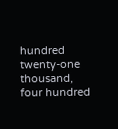hundred twenty-one thousand, four hundred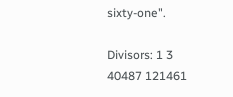sixty-one".

Divisors: 1 3 40487 121461